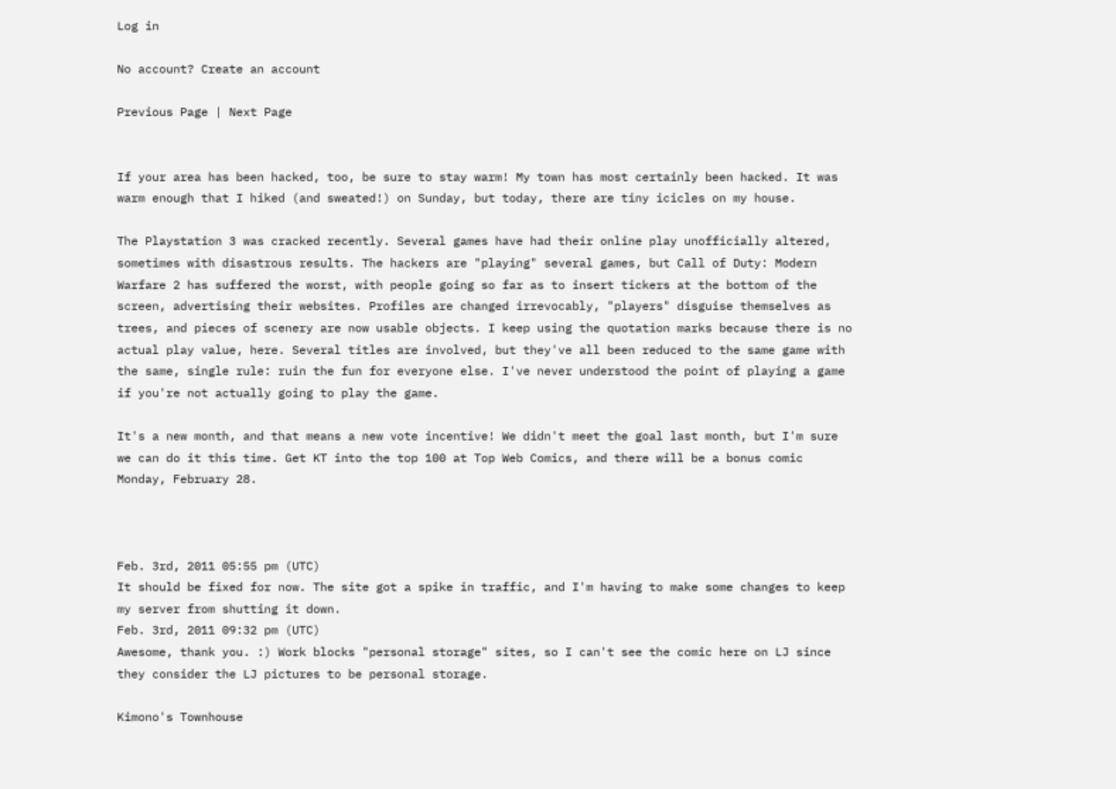Log in

No account? Create an account

Previous Page | Next Page


If your area has been hacked, too, be sure to stay warm! My town has most certainly been hacked. It was warm enough that I hiked (and sweated!) on Sunday, but today, there are tiny icicles on my house.

The Playstation 3 was cracked recently. Several games have had their online play unofficially altered, sometimes with disastrous results. The hackers are "playing" several games, but Call of Duty: Modern Warfare 2 has suffered the worst, with people going so far as to insert tickers at the bottom of the screen, advertising their websites. Profiles are changed irrevocably, "players" disguise themselves as trees, and pieces of scenery are now usable objects. I keep using the quotation marks because there is no actual play value, here. Several titles are involved, but they've all been reduced to the same game with the same, single rule: ruin the fun for everyone else. I've never understood the point of playing a game if you're not actually going to play the game.

It's a new month, and that means a new vote incentive! We didn't meet the goal last month, but I'm sure we can do it this time. Get KT into the top 100 at Top Web Comics, and there will be a bonus comic Monday, February 28.



Feb. 3rd, 2011 05:55 pm (UTC)
It should be fixed for now. The site got a spike in traffic, and I'm having to make some changes to keep my server from shutting it down.
Feb. 3rd, 2011 09:32 pm (UTC)
Awesome, thank you. :) Work blocks "personal storage" sites, so I can't see the comic here on LJ since they consider the LJ pictures to be personal storage.

Kimono's Townhouse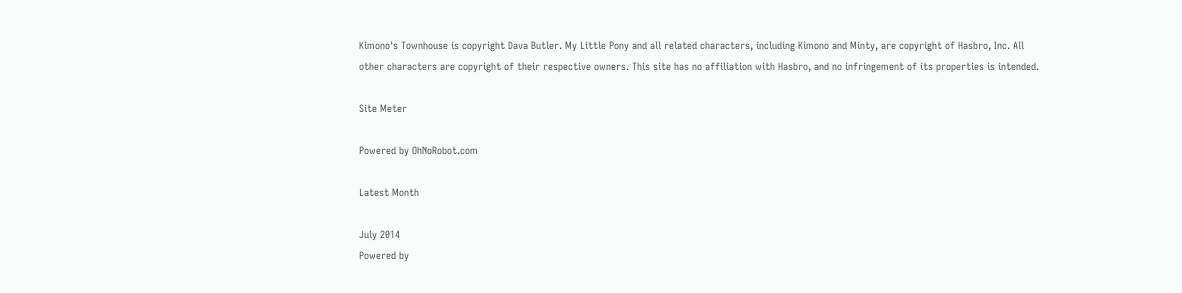Kimono's Townhouse is copyright Dava Butler. My Little Pony and all related characters, including Kimono and Minty, are copyright of Hasbro, Inc. All other characters are copyright of their respective owners. This site has no affiliation with Hasbro, and no infringement of its properties is intended.

Site Meter

Powered by OhNoRobot.com

Latest Month

July 2014
Powered by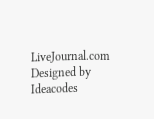LiveJournal.com
Designed by Ideacodes